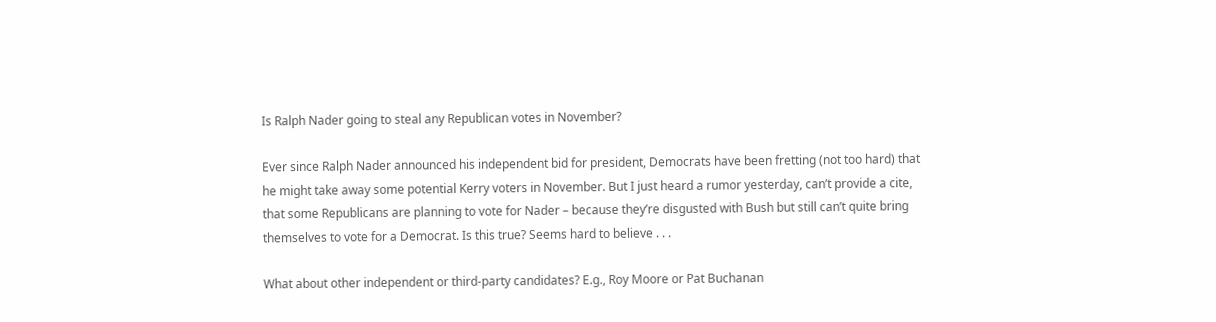Is Ralph Nader going to steal any Republican votes in November?

Ever since Ralph Nader announced his independent bid for president, Democrats have been fretting (not too hard) that he might take away some potential Kerry voters in November. But I just heard a rumor yesterday, can’t provide a cite, that some Republicans are planning to vote for Nader – because they’re disgusted with Bush but still can’t quite bring themselves to vote for a Democrat. Is this true? Seems hard to believe . . .

What about other independent or third-party candidates? E.g., Roy Moore or Pat Buchanan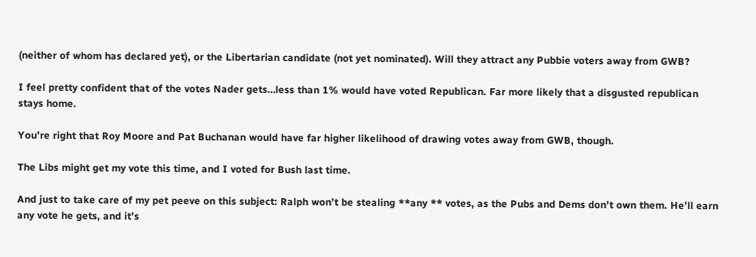(neither of whom has declared yet), or the Libertarian candidate (not yet nominated). Will they attract any Pubbie voters away from GWB?

I feel pretty confident that of the votes Nader gets…less than 1% would have voted Republican. Far more likely that a disgusted republican stays home.

You’re right that Roy Moore and Pat Buchanan would have far higher likelihood of drawing votes away from GWB, though.

The Libs might get my vote this time, and I voted for Bush last time.

And just to take care of my pet peeve on this subject: Ralph won’t be stealing **any ** votes, as the Pubs and Dems don’t own them. He’ll earn any vote he gets, and it’s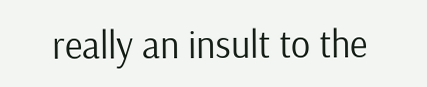really an insult to the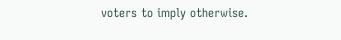voters to imply otherwise.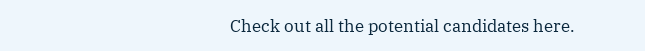Check out all the potential candidates here.